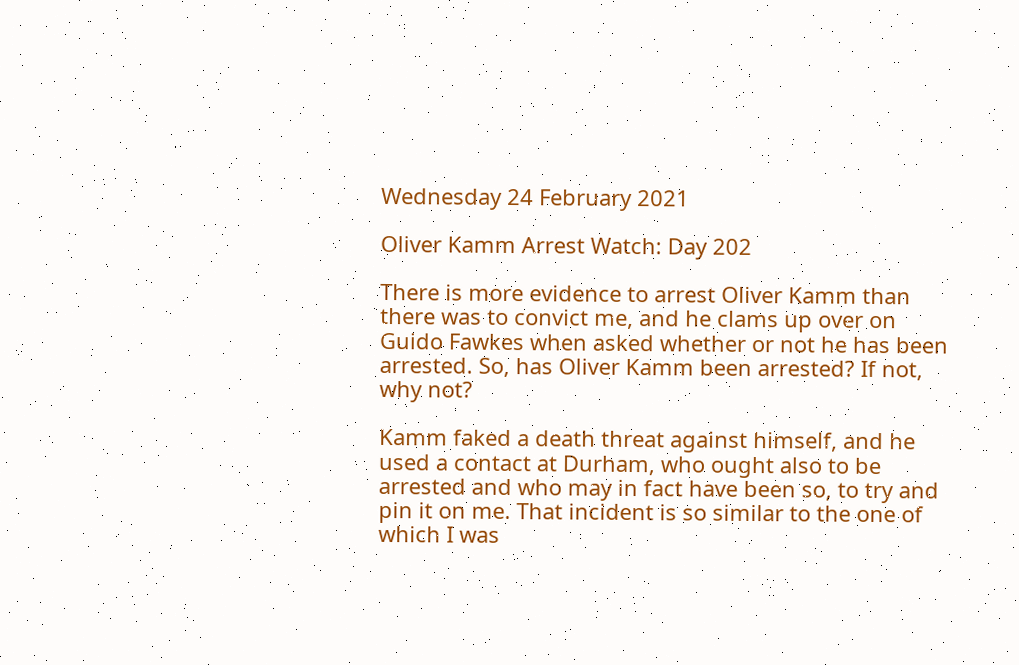Wednesday 24 February 2021

Oliver Kamm Arrest Watch: Day 202

There is more evidence to arrest Oliver Kamm than there was to convict me, and he clams up over on Guido Fawkes when asked whether or not he has been arrested. So, has Oliver Kamm been arrested? If not, why not?

Kamm faked a death threat against himself, and he used a contact at Durham, who ought also to be arrested and who may in fact have been so, to try and pin it on me. That incident is so similar to the one of which I was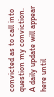convicted as to call into question my conviction. A daily update will appear here until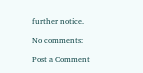further notice.

No comments:

Post a Comment